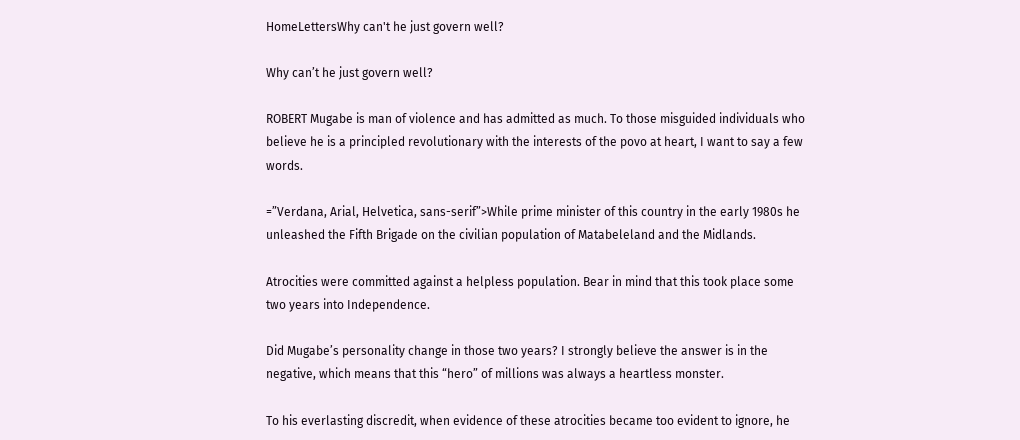HomeLettersWhy can't he just govern well?

Why can’t he just govern well?

ROBERT Mugabe is man of violence and has admitted as much. To those misguided individuals who believe he is a principled revolutionary with the interests of the povo at heart, I want to say a few words.

=”Verdana, Arial, Helvetica, sans-serif”>While prime minister of this country in the early 1980s he unleashed the Fifth Brigade on the civilian population of Matabeleland and the Midlands.

Atrocities were committed against a helpless population. Bear in mind that this took place some two years into Independence.

Did Mugabe’s personality change in those two years? I strongly believe the answer is in the negative, which means that this “hero” of millions was always a heartless monster.

To his everlasting discredit, when evidence of these atrocities became too evident to ignore, he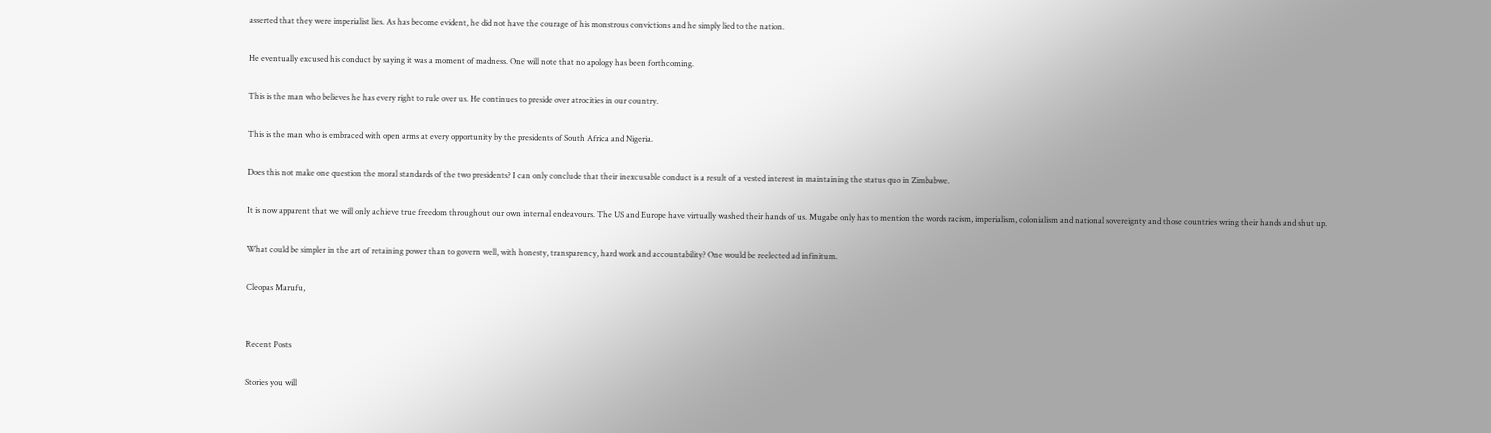asserted that they were imperialist lies. As has become evident, he did not have the courage of his monstrous convictions and he simply lied to the nation.

He eventually excused his conduct by saying it was a moment of madness. One will note that no apology has been forthcoming.

This is the man who believes he has every right to rule over us. He continues to preside over atrocities in our country.

This is the man who is embraced with open arms at every opportunity by the presidents of South Africa and Nigeria.

Does this not make one question the moral standards of the two presidents? I can only conclude that their inexcusable conduct is a result of a vested interest in maintaining the status quo in Zimbabwe.

It is now apparent that we will only achieve true freedom throughout our own internal endeavours. The US and Europe have virtually washed their hands of us. Mugabe only has to mention the words racism, imperialism, colonialism and national sovereignty and those countries wring their hands and shut up.

What could be simpler in the art of retaining power than to govern well, with honesty, transparency, hard work and accountability? One would be reelected ad infinitum.

Cleopas Marufu,


Recent Posts

Stories you will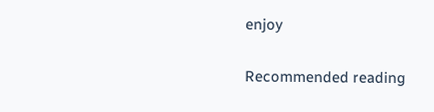enjoy

Recommended reading